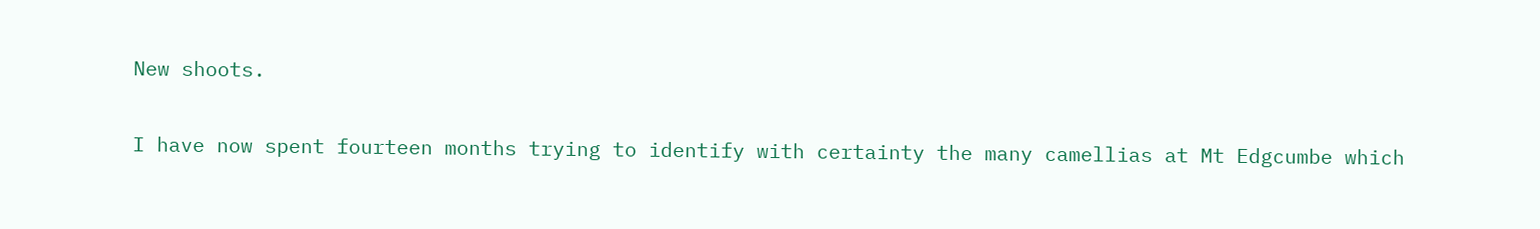New shoots.

I have now spent fourteen months trying to identify with certainty the many camellias at Mt Edgcumbe which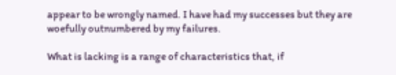appear to be wrongly named. I have had my successes but they are woefully outnumbered by my failures.

What is lacking is a range of characteristics that, if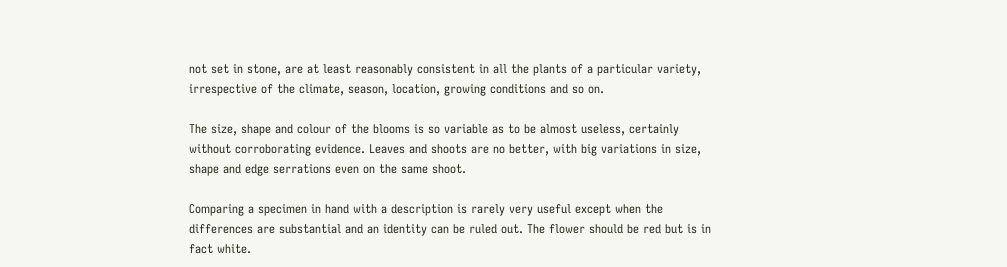not set in stone, are at least reasonably consistent in all the plants of a particular variety, irrespective of the climate, season, location, growing conditions and so on.

The size, shape and colour of the blooms is so variable as to be almost useless, certainly without corroborating evidence. Leaves and shoots are no better, with big variations in size, shape and edge serrations even on the same shoot.

Comparing a specimen in hand with a description is rarely very useful except when the differences are substantial and an identity can be ruled out. The flower should be red but is in fact white.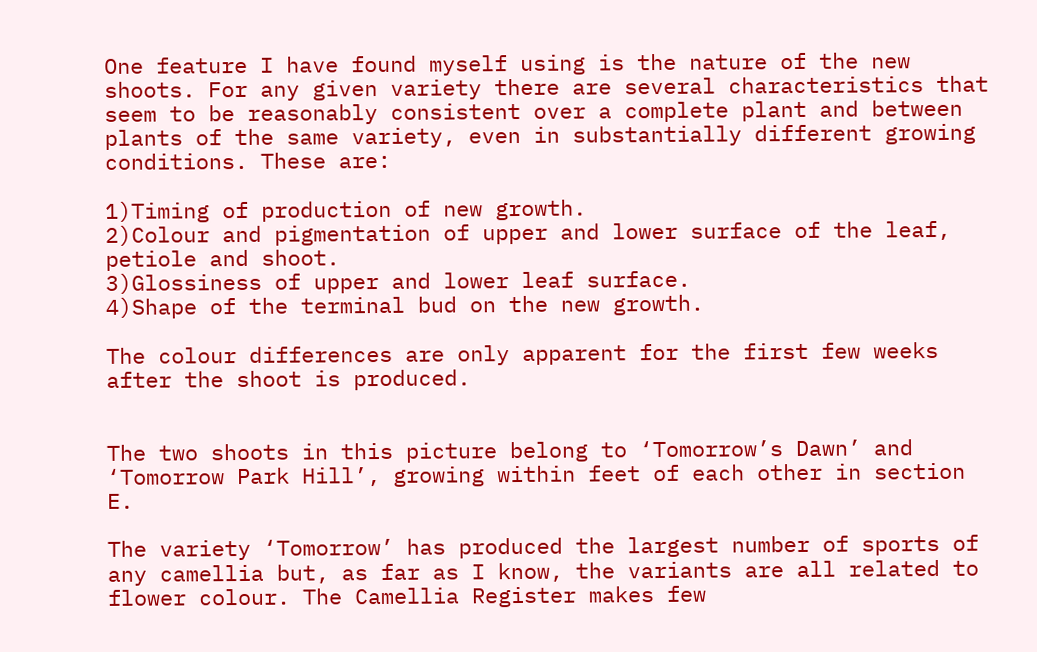One feature I have found myself using is the nature of the new shoots. For any given variety there are several characteristics that seem to be reasonably consistent over a complete plant and between plants of the same variety, even in substantially different growing conditions. These are:

1)Timing of production of new growth.
2)Colour and pigmentation of upper and lower surface of the leaf, petiole and shoot.
3)Glossiness of upper and lower leaf surface.
4)Shape of the terminal bud on the new growth.

The colour differences are only apparent for the first few weeks after the shoot is produced.


The two shoots in this picture belong to ‘Tomorrow’s Dawn’ and ‘Tomorrow Park Hill’, growing within feet of each other in section E.

The variety ‘Tomorrow’ has produced the largest number of sports of any camellia but, as far as I know, the variants are all related to flower colour. The Camellia Register makes few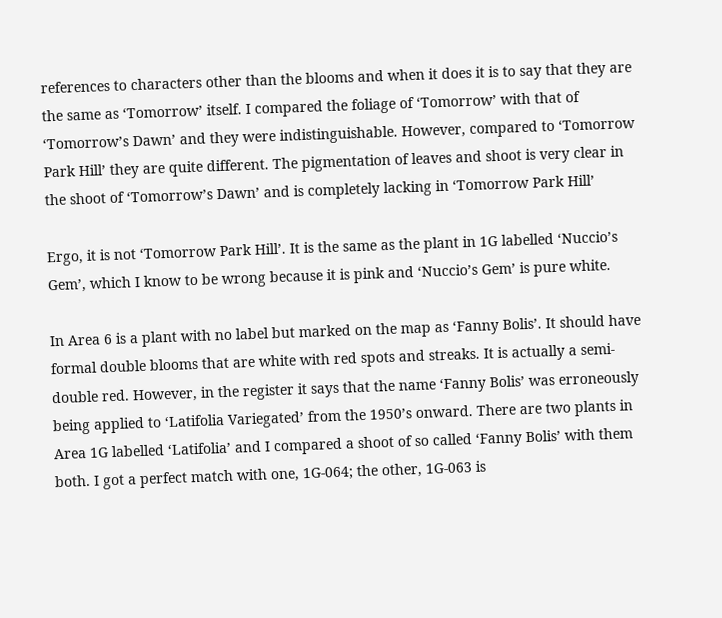references to characters other than the blooms and when it does it is to say that they are the same as ‘Tomorrow’ itself. I compared the foliage of ‘Tomorrow’ with that of ‘Tomorrow’s Dawn’ and they were indistinguishable. However, compared to ‘Tomorrow Park Hill’ they are quite different. The pigmentation of leaves and shoot is very clear in the shoot of ‘Tomorrow’s Dawn’ and is completely lacking in ‘Tomorrow Park Hill’

Ergo, it is not ‘Tomorrow Park Hill’. It is the same as the plant in 1G labelled ‘Nuccio’s Gem’, which I know to be wrong because it is pink and ‘Nuccio’s Gem’ is pure white.

In Area 6 is a plant with no label but marked on the map as ‘Fanny Bolis’. It should have formal double blooms that are white with red spots and streaks. It is actually a semi-double red. However, in the register it says that the name ‘Fanny Bolis’ was erroneously being applied to ‘Latifolia Variegated’ from the 1950’s onward. There are two plants in Area 1G labelled ‘Latifolia’ and I compared a shoot of so called ‘Fanny Bolis’ with them both. I got a perfect match with one, 1G-064; the other, 1G-063 is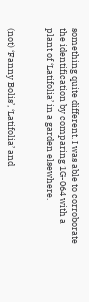something quite different. I was able to corroborate the identification by comparing 1G-064 with a plant of ‘Latifolia’ in a garden elsewhere.


(not) ‘Fanny Bolis’, ‘Latifolia’ and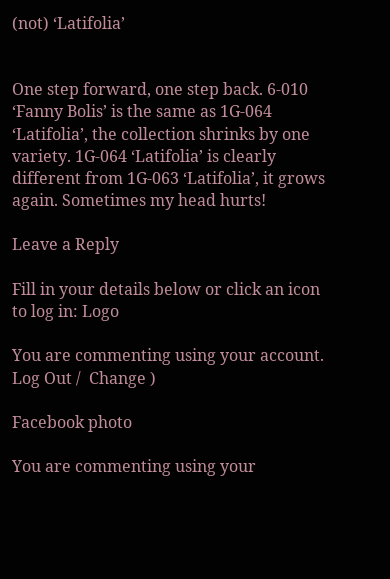(not) ‘Latifolia’


One step forward, one step back. 6-010 ‘Fanny Bolis’ is the same as 1G-064 ‘Latifolia’, the collection shrinks by one variety. 1G-064 ‘Latifolia’ is clearly different from 1G-063 ‘Latifolia’, it grows again. Sometimes my head hurts!

Leave a Reply

Fill in your details below or click an icon to log in: Logo

You are commenting using your account. Log Out /  Change )

Facebook photo

You are commenting using your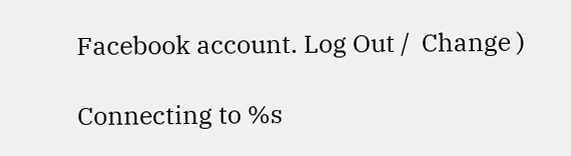Facebook account. Log Out /  Change )

Connecting to %s